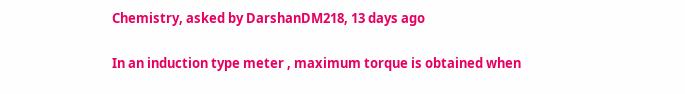Chemistry, asked by DarshanDM218, 13 days ago

In an induction type meter , maximum torque is obtained when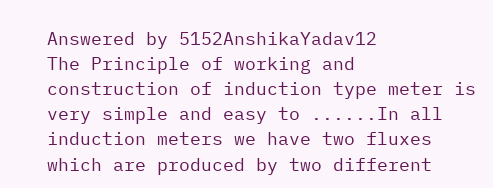Answered by 5152AnshikaYadav12
The Principle of working and construction of induction type meter is very simple and easy to ......In all induction meters we have two fluxes which are produced by two different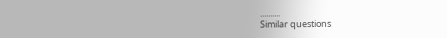..........
Similar questions